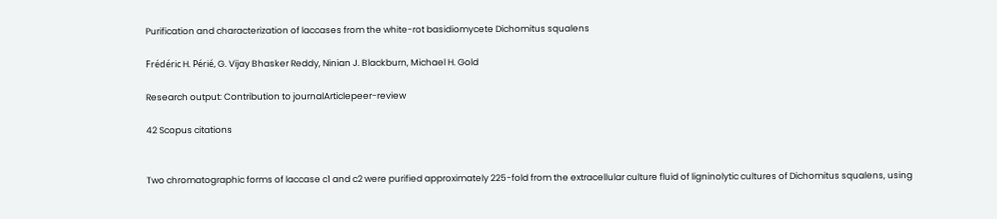Purification and characterization of laccases from the white-rot basidiomycete Dichomitus squalens

Frédéric H. Périé, G. Vijay Bhasker Reddy, Ninian J. Blackburn, Michael H. Gold

Research output: Contribution to journalArticlepeer-review

42 Scopus citations


Two chromatographic forms of laccase c1 and c2 were purified approximately 225-fold from the extracellular culture fluid of ligninolytic cultures of Dichomitus squalens, using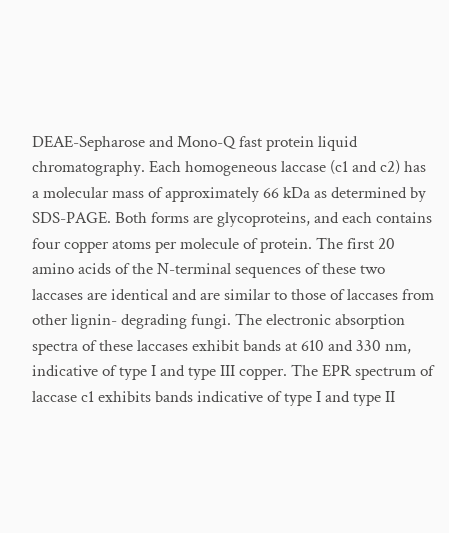DEAE-Sepharose and Mono-Q fast protein liquid chromatography. Each homogeneous laccase (c1 and c2) has a molecular mass of approximately 66 kDa as determined by SDS-PAGE. Both forms are glycoproteins, and each contains four copper atoms per molecule of protein. The first 20 amino acids of the N-terminal sequences of these two laccases are identical and are similar to those of laccases from other lignin- degrading fungi. The electronic absorption spectra of these laccases exhibit bands at 610 and 330 nm, indicative of type I and type III copper. The EPR spectrum of laccase c1 exhibits bands indicative of type I and type II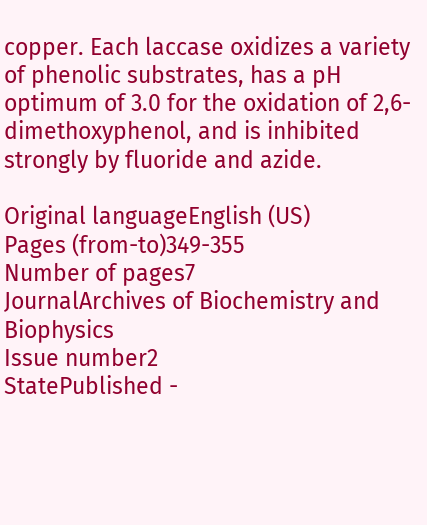copper. Each laccase oxidizes a variety of phenolic substrates, has a pH optimum of 3.0 for the oxidation of 2,6-dimethoxyphenol, and is inhibited strongly by fluoride and azide.

Original languageEnglish (US)
Pages (from-to)349-355
Number of pages7
JournalArchives of Biochemistry and Biophysics
Issue number2
StatePublished -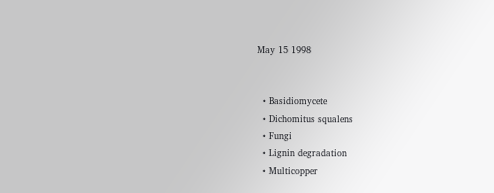May 15 1998


  • Basidiomycete
  • Dichomitus squalens
  • Fungi
  • Lignin degradation
  • Multicopper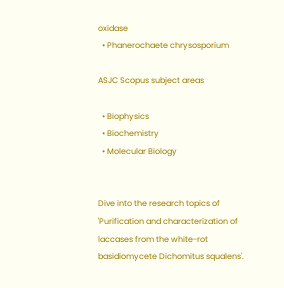oxidase
  • Phanerochaete chrysosporium

ASJC Scopus subject areas

  • Biophysics
  • Biochemistry
  • Molecular Biology


Dive into the research topics of 'Purification and characterization of laccases from the white-rot basidiomycete Dichomitus squalens'.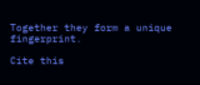Together they form a unique fingerprint.

Cite this